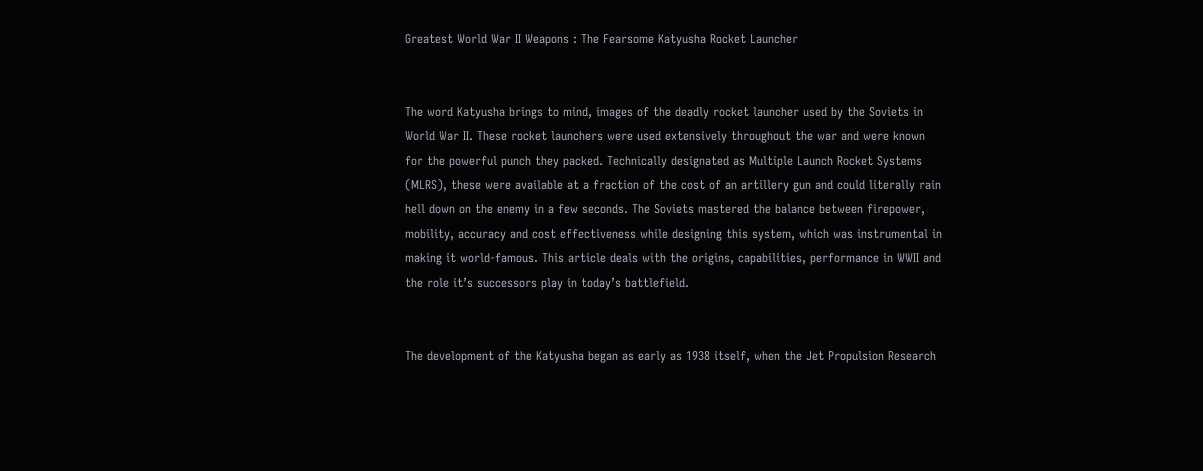Greatest World War II Weapons : The Fearsome Katyusha Rocket Launcher


The word Katyusha brings to mind, images of the deadly rocket launcher used by the Soviets in World War II. These rocket launchers were used extensively throughout the war and were known for the powerful punch they packed. Technically designated as Multiple Launch Rocket Systems (MLRS), these were available at a fraction of the cost of an artillery gun and could literally rain hell down on the enemy in a few seconds. The Soviets mastered the balance between firepower, mobility, accuracy and cost effectiveness while designing this system, which was instrumental in making it world-famous. This article deals with the origins, capabilities, performance in WWII and the role it’s successors play in today’s battlefield.


The development of the Katyusha began as early as 1938 itself, when the Jet Propulsion Research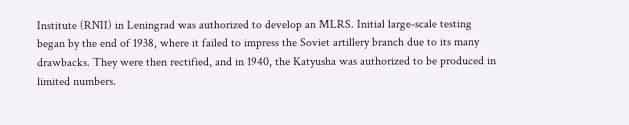Institute (RNII) in Leningrad was authorized to develop an MLRS. Initial large-scale testing began by the end of 1938, where it failed to impress the Soviet artillery branch due to its many drawbacks. They were then rectified, and in 1940, the Katyusha was authorized to be produced in limited numbers.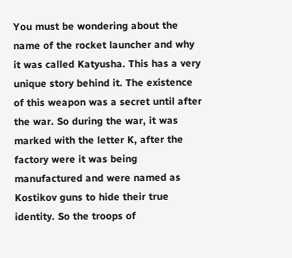You must be wondering about the name of the rocket launcher and why it was called Katyusha. This has a very unique story behind it. The existence of this weapon was a secret until after the war. So during the war, it was marked with the letter K, after the factory were it was being manufactured and were named as Kostikov guns to hide their true identity. So the troops of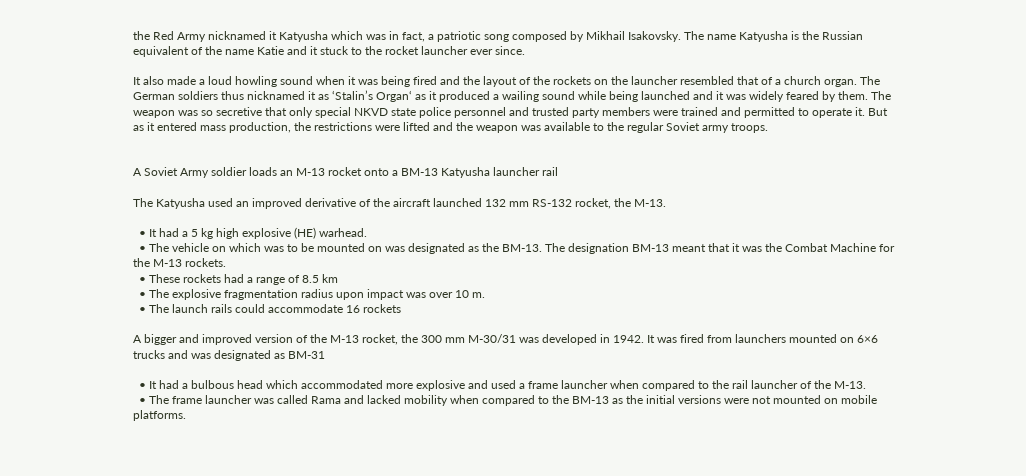the Red Army nicknamed it Katyusha which was in fact, a patriotic song composed by Mikhail Isakovsky. The name Katyusha is the Russian equivalent of the name Katie and it stuck to the rocket launcher ever since.

It also made a loud howling sound when it was being fired and the layout of the rockets on the launcher resembled that of a church organ. The German soldiers thus nicknamed it as ‘Stalin’s Organ‘ as it produced a wailing sound while being launched and it was widely feared by them. The weapon was so secretive that only special NKVD state police personnel and trusted party members were trained and permitted to operate it. But as it entered mass production, the restrictions were lifted and the weapon was available to the regular Soviet army troops.


A Soviet Army soldier loads an M-13 rocket onto a BM-13 Katyusha launcher rail

The Katyusha used an improved derivative of the aircraft launched 132 mm RS-132 rocket, the M-13.

  • It had a 5 kg high explosive (HE) warhead.
  • The vehicle on which was to be mounted on was designated as the BM-13. The designation BM-13 meant that it was the Combat Machine for the M-13 rockets.
  • These rockets had a range of 8.5 km
  • The explosive fragmentation radius upon impact was over 10 m.
  • The launch rails could accommodate 16 rockets

A bigger and improved version of the M-13 rocket, the 300 mm M-30/31 was developed in 1942. It was fired from launchers mounted on 6×6 trucks and was designated as BM-31

  • It had a bulbous head which accommodated more explosive and used a frame launcher when compared to the rail launcher of the M-13.
  • The frame launcher was called Rama and lacked mobility when compared to the BM-13 as the initial versions were not mounted on mobile platforms.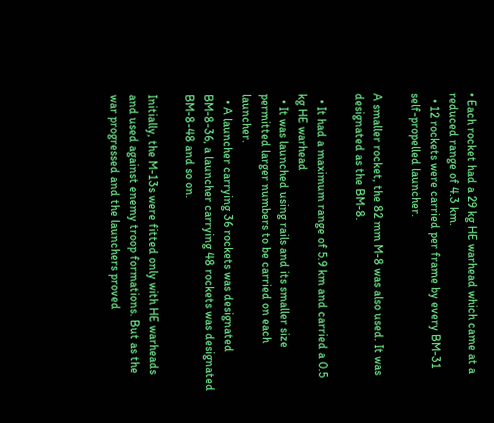• Each rocket had a 29 kg HE warhead which came at a reduced range of 4.3 km.
  • 12 rockets were carried per frame by every BM-31 self-propelled launcher.

A smaller rocket, the 82 mm M-8 was also used. It was designated as the BM-8.

  • It had a maximum range of 5.9 km and carried a 0.5 kg HE warhead
  • It was launched using rails and its smaller size permitted larger numbers to be carried on each launcher.
  • A launcher carrying 36 rockets was designated BM-8-36, a launcher carrying 48 rockets was designated BM-8-48 and so on.

Initially, the M-13s were fitted only with HE warheads and used against enemy troop formations. But as the war progressed and the launchers proved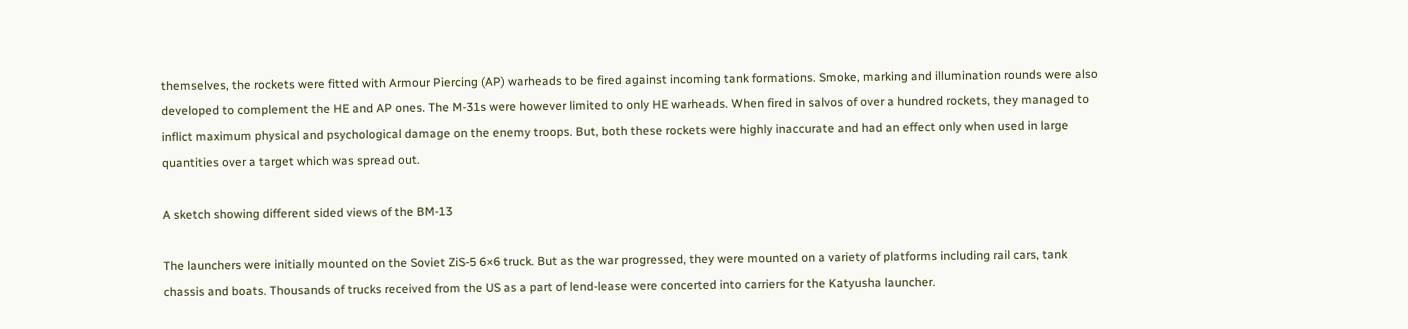themselves, the rockets were fitted with Armour Piercing (AP) warheads to be fired against incoming tank formations. Smoke, marking and illumination rounds were also developed to complement the HE and AP ones. The M-31s were however limited to only HE warheads. When fired in salvos of over a hundred rockets, they managed to inflict maximum physical and psychological damage on the enemy troops. But, both these rockets were highly inaccurate and had an effect only when used in large quantities over a target which was spread out.

A sketch showing different sided views of the BM-13

The launchers were initially mounted on the Soviet ZiS-5 6×6 truck. But as the war progressed, they were mounted on a variety of platforms including rail cars, tank chassis and boats. Thousands of trucks received from the US as a part of lend-lease were concerted into carriers for the Katyusha launcher.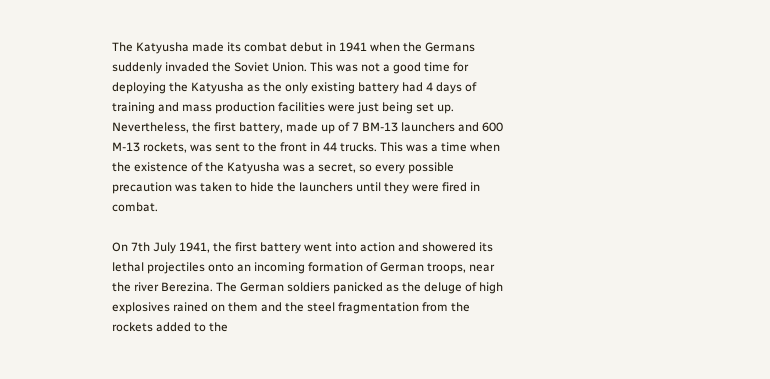The Katyusha made its combat debut in 1941 when the Germans suddenly invaded the Soviet Union. This was not a good time for deploying the Katyusha as the only existing battery had 4 days of training and mass production facilities were just being set up. Nevertheless, the first battery, made up of 7 BM-13 launchers and 600 M-13 rockets, was sent to the front in 44 trucks. This was a time when the existence of the Katyusha was a secret, so every possible precaution was taken to hide the launchers until they were fired in combat.

On 7th July 1941, the first battery went into action and showered its lethal projectiles onto an incoming formation of German troops, near the river Berezina. The German soldiers panicked as the deluge of high explosives rained on them and the steel fragmentation from the rockets added to the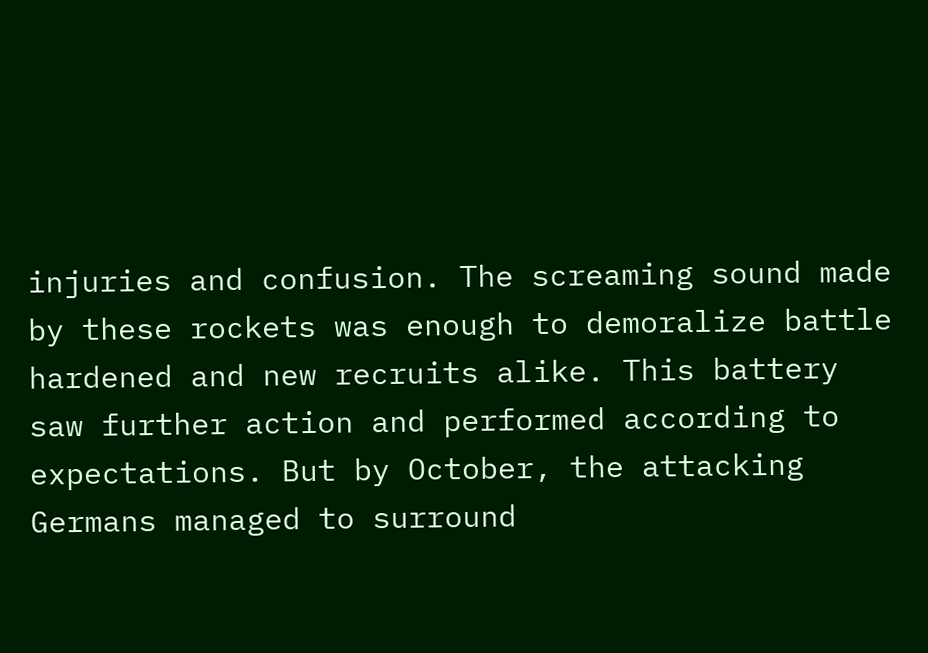injuries and confusion. The screaming sound made by these rockets was enough to demoralize battle hardened and new recruits alike. This battery saw further action and performed according to expectations. But by October, the attacking Germans managed to surround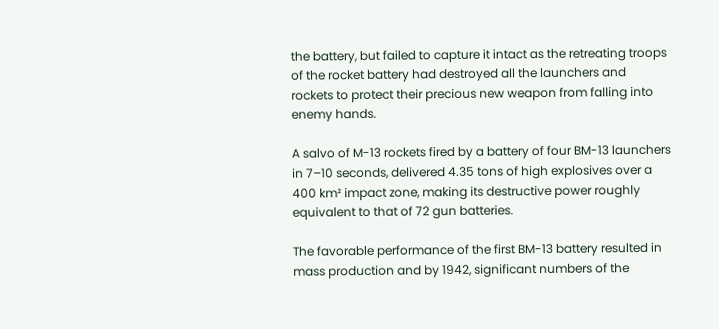the battery, but failed to capture it intact as the retreating troops of the rocket battery had destroyed all the launchers and rockets to protect their precious new weapon from falling into enemy hands.

A salvo of M-13 rockets fired by a battery of four BM-13 launchers in 7–10 seconds, delivered 4.35 tons of high explosives over a 400 km² impact zone, making its destructive power roughly equivalent to that of 72 gun batteries.

The favorable performance of the first BM-13 battery resulted in mass production and by 1942, significant numbers of the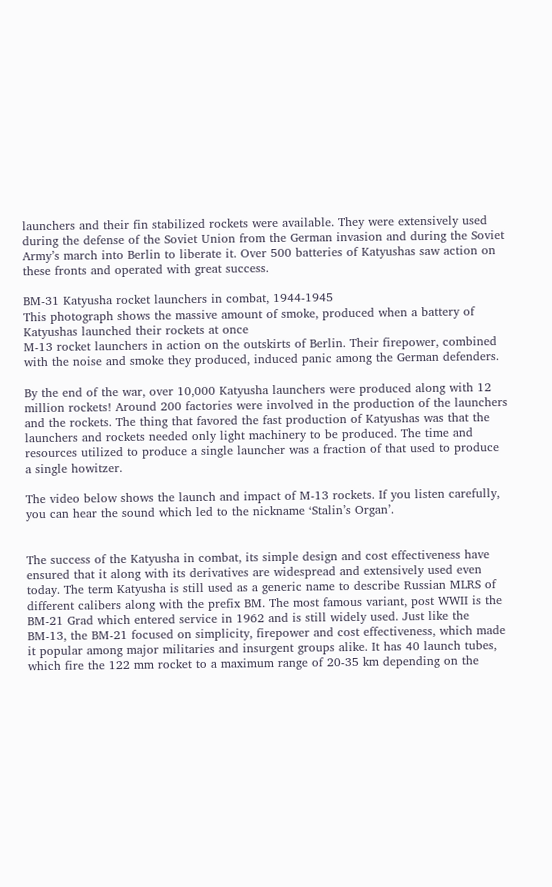launchers and their fin stabilized rockets were available. They were extensively used during the defense of the Soviet Union from the German invasion and during the Soviet Army’s march into Berlin to liberate it. Over 500 batteries of Katyushas saw action on these fronts and operated with great success.

BM-31 Katyusha rocket launchers in combat, 1944-1945
This photograph shows the massive amount of smoke, produced when a battery of Katyushas launched their rockets at once
M-13 rocket launchers in action on the outskirts of Berlin. Their firepower, combined with the noise and smoke they produced, induced panic among the German defenders.

By the end of the war, over 10,000 Katyusha launchers were produced along with 12 million rockets! Around 200 factories were involved in the production of the launchers and the rockets. The thing that favored the fast production of Katyushas was that the launchers and rockets needed only light machinery to be produced. The time and resources utilized to produce a single launcher was a fraction of that used to produce a single howitzer.

The video below shows the launch and impact of M-13 rockets. If you listen carefully, you can hear the sound which led to the nickname ‘Stalin’s Organ’.


The success of the Katyusha in combat, its simple design and cost effectiveness have ensured that it along with its derivatives are widespread and extensively used even today. The term Katyusha is still used as a generic name to describe Russian MLRS of different calibers along with the prefix BM. The most famous variant, post WWII is the BM-21 Grad which entered service in 1962 and is still widely used. Just like the BM-13, the BM-21 focused on simplicity, firepower and cost effectiveness, which made it popular among major militaries and insurgent groups alike. It has 40 launch tubes, which fire the 122 mm rocket to a maximum range of 20-35 km depending on the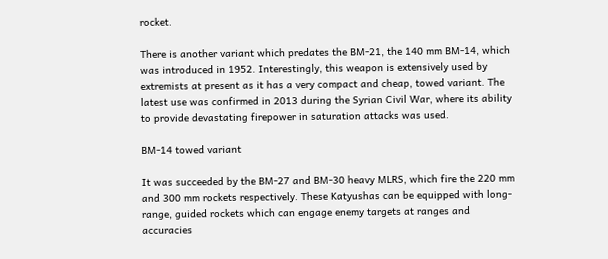rocket.

There is another variant which predates the BM-21, the 140 mm BM-14, which was introduced in 1952. Interestingly, this weapon is extensively used by extremists at present as it has a very compact and cheap, towed variant. The latest use was confirmed in 2013 during the Syrian Civil War, where its ability to provide devastating firepower in saturation attacks was used.

BM-14 towed variant

It was succeeded by the BM-27 and BM-30 heavy MLRS, which fire the 220 mm and 300 mm rockets respectively. These Katyushas can be equipped with long-range, guided rockets which can engage enemy targets at ranges and accuracies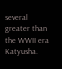several greater than the WWII era Katyusha.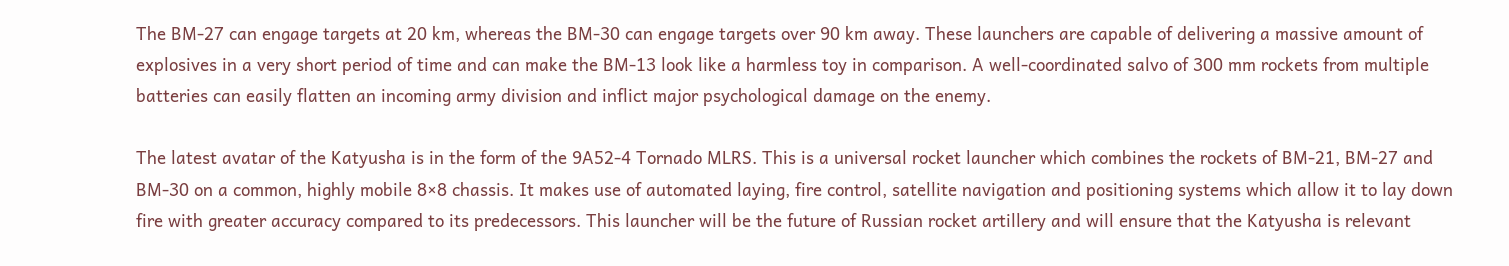The BM-27 can engage targets at 20 km, whereas the BM-30 can engage targets over 90 km away. These launchers are capable of delivering a massive amount of explosives in a very short period of time and can make the BM-13 look like a harmless toy in comparison. A well-coordinated salvo of 300 mm rockets from multiple batteries can easily flatten an incoming army division and inflict major psychological damage on the enemy.

The latest avatar of the Katyusha is in the form of the 9A52-4 Tornado MLRS. This is a universal rocket launcher which combines the rockets of BM-21, BM-27 and BM-30 on a common, highly mobile 8×8 chassis. It makes use of automated laying, fire control, satellite navigation and positioning systems which allow it to lay down fire with greater accuracy compared to its predecessors. This launcher will be the future of Russian rocket artillery and will ensure that the Katyusha is relevant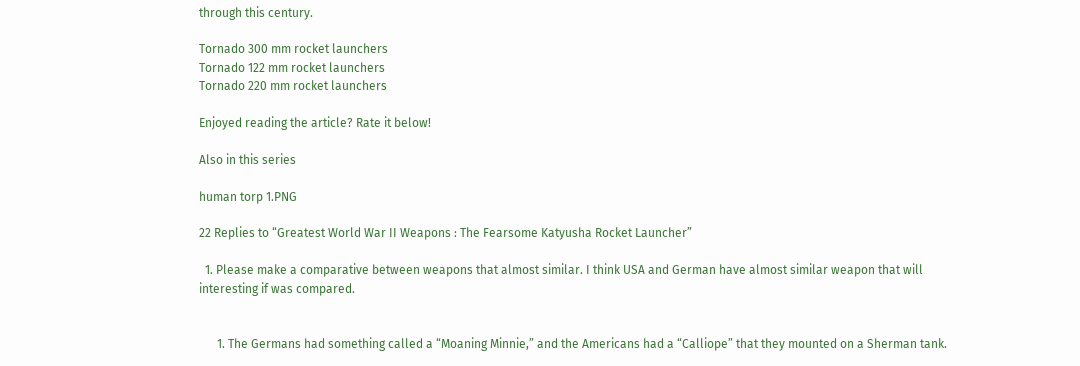through this century.

Tornado 300 mm rocket launchers
Tornado 122 mm rocket launchers
Tornado 220 mm rocket launchers

Enjoyed reading the article? Rate it below!

Also in this series

human torp 1.PNG

22 Replies to “Greatest World War II Weapons : The Fearsome Katyusha Rocket Launcher”

  1. Please make a comparative between weapons that almost similar. I think USA and German have almost similar weapon that will interesting if was compared.


      1. The Germans had something called a “Moaning Minnie,” and the Americans had a “Calliope” that they mounted on a Sherman tank.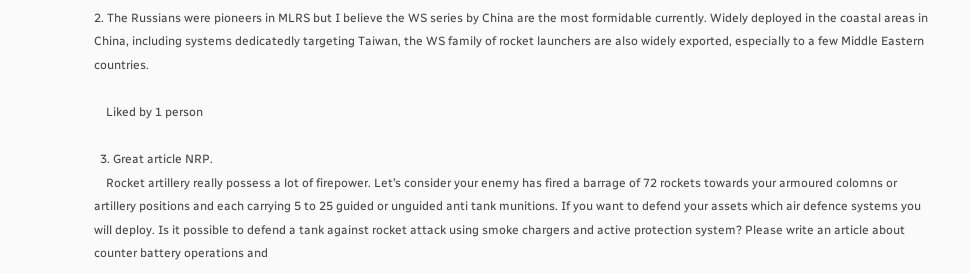2. The Russians were pioneers in MLRS but I believe the WS series by China are the most formidable currently. Widely deployed in the coastal areas in China, including systems dedicatedly targeting Taiwan, the WS family of rocket launchers are also widely exported, especially to a few Middle Eastern countries.

    Liked by 1 person

  3. Great article NRP.
    Rocket artillery really possess a lot of firepower. Let’s consider your enemy has fired a barrage of 72 rockets towards your armoured colomns or artillery positions and each carrying 5 to 25 guided or unguided anti tank munitions. If you want to defend your assets which air defence systems you will deploy. Is it possible to defend a tank against rocket attack using smoke chargers and active protection system? Please write an article about counter battery operations and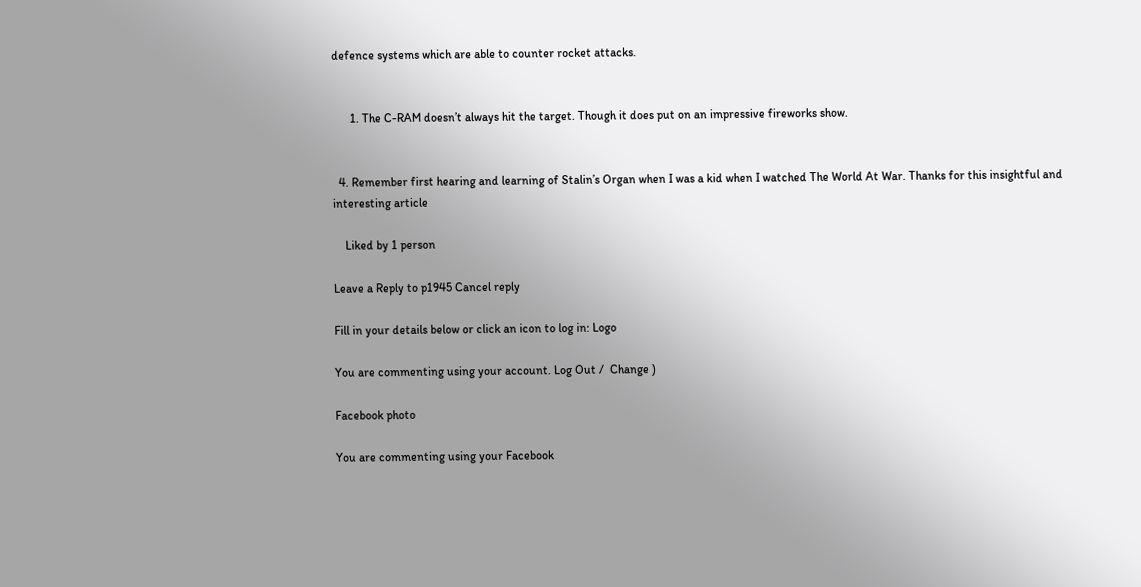defence systems which are able to counter rocket attacks.


      1. The C-RAM doesn’t always hit the target. Though it does put on an impressive fireworks show.


  4. Remember first hearing and learning of Stalin’s Organ when I was a kid when I watched The World At War. Thanks for this insightful and interesting article

    Liked by 1 person

Leave a Reply to p1945 Cancel reply

Fill in your details below or click an icon to log in: Logo

You are commenting using your account. Log Out /  Change )

Facebook photo

You are commenting using your Facebook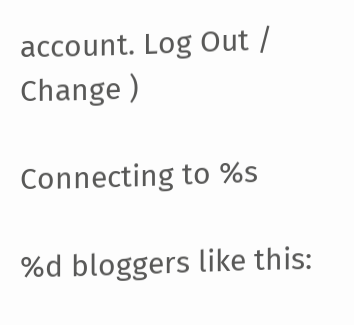account. Log Out /  Change )

Connecting to %s

%d bloggers like this: